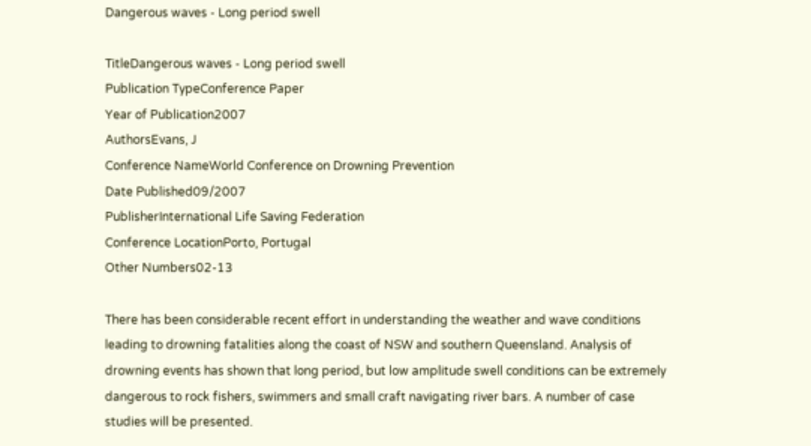Dangerous waves - Long period swell

TitleDangerous waves - Long period swell
Publication TypeConference Paper
Year of Publication2007
AuthorsEvans, J
Conference NameWorld Conference on Drowning Prevention
Date Published09/2007
PublisherInternational Life Saving Federation
Conference LocationPorto, Portugal
Other Numbers02-13

There has been considerable recent effort in understanding the weather and wave conditions leading to drowning fatalities along the coast of NSW and southern Queensland. Analysis of drowning events has shown that long period, but low amplitude swell conditions can be extremely dangerous to rock fishers, swimmers and small craft navigating river bars. A number of case studies will be presented.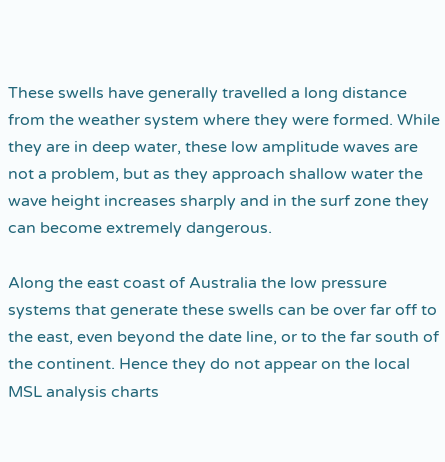These swells have generally travelled a long distance from the weather system where they were formed. While they are in deep water, these low amplitude waves are not a problem, but as they approach shallow water the wave height increases sharply and in the surf zone they can become extremely dangerous.

Along the east coast of Australia the low pressure systems that generate these swells can be over far off to the east, even beyond the date line, or to the far south of the continent. Hence they do not appear on the local MSL analysis charts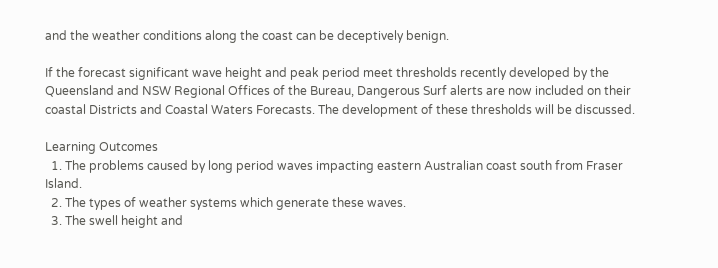and the weather conditions along the coast can be deceptively benign.

If the forecast significant wave height and peak period meet thresholds recently developed by the Queensland and NSW Regional Offices of the Bureau, Dangerous Surf alerts are now included on their coastal Districts and Coastal Waters Forecasts. The development of these thresholds will be discussed.

Learning Outcomes
  1. The problems caused by long period waves impacting eastern Australian coast south from Fraser Island.
  2. The types of weather systems which generate these waves.
  3. The swell height and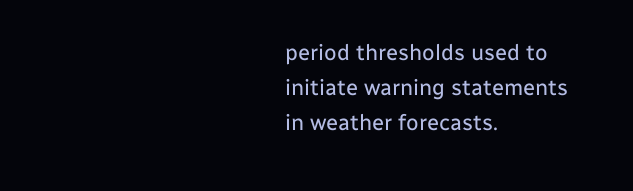period thresholds used to initiate warning statements in weather forecasts.